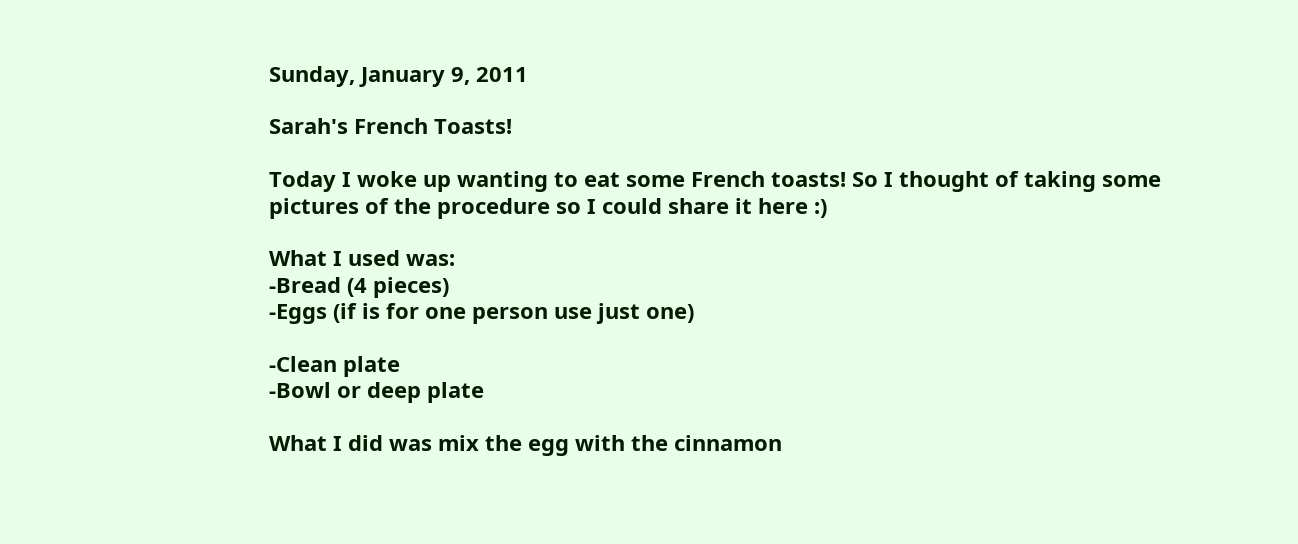Sunday, January 9, 2011

Sarah's French Toasts!

Today I woke up wanting to eat some French toasts! So I thought of taking some pictures of the procedure so I could share it here :)

What I used was:
-Bread (4 pieces)
-Eggs (if is for one person use just one)

-Clean plate
-Bowl or deep plate

What I did was mix the egg with the cinnamon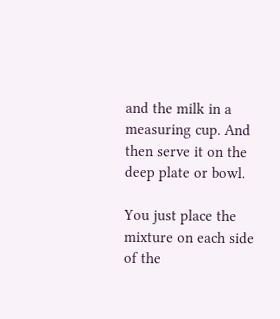and the milk in a measuring cup. And then serve it on the deep plate or bowl.

You just place the mixture on each side of the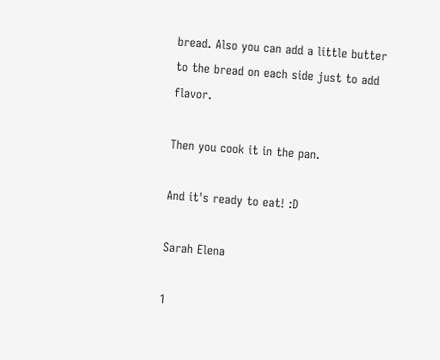bread. Also you can add a little butter to the bread on each side just to add flavor.

Then you cook it in the pan.

And it's ready to eat! :D

Sarah Elena

1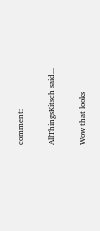comment:

AllThingsKitsch said...

Wow that looks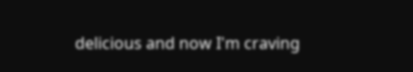delicious and now I'm craving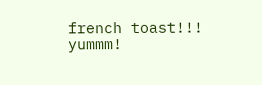french toast!!! yummm!